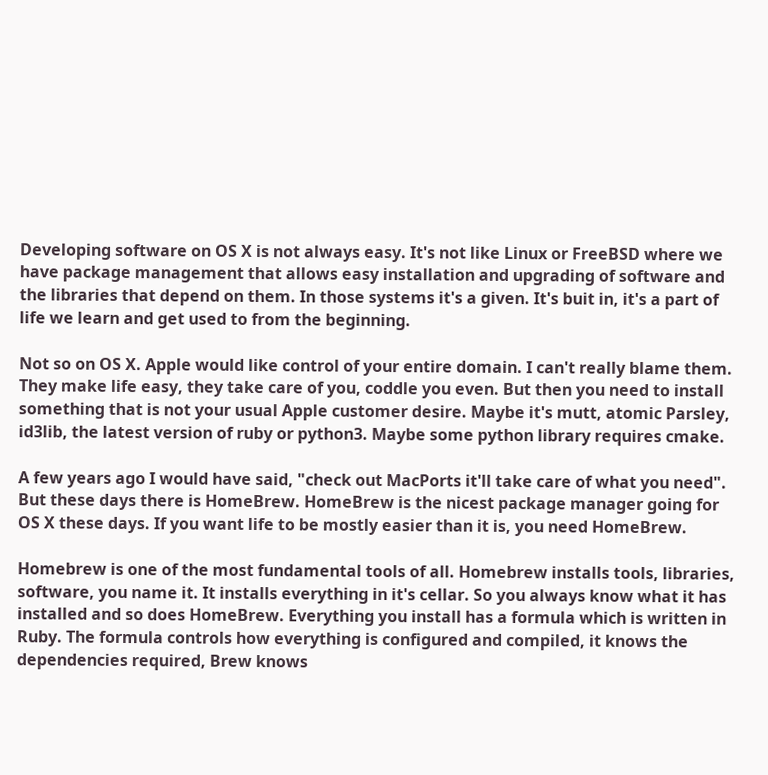Developing software on OS X is not always easy. It's not like Linux or FreeBSD where we have package management that allows easy installation and upgrading of software and the libraries that depend on them. In those systems it's a given. It's buit in, it's a part of life we learn and get used to from the beginning.

Not so on OS X. Apple would like control of your entire domain. I can't really blame them. They make life easy, they take care of you, coddle you even. But then you need to install something that is not your usual Apple customer desire. Maybe it's mutt, atomic Parsley, id3lib, the latest version of ruby or python3. Maybe some python library requires cmake.

A few years ago I would have said, "check out MacPorts it'll take care of what you need". But these days there is HomeBrew. HomeBrew is the nicest package manager going for OS X these days. If you want life to be mostly easier than it is, you need HomeBrew.

Homebrew is one of the most fundamental tools of all. Homebrew installs tools, libraries, software, you name it. It installs everything in it's cellar. So you always know what it has installed and so does HomeBrew. Everything you install has a formula which is written in Ruby. The formula controls how everything is configured and compiled, it knows the dependencies required, Brew knows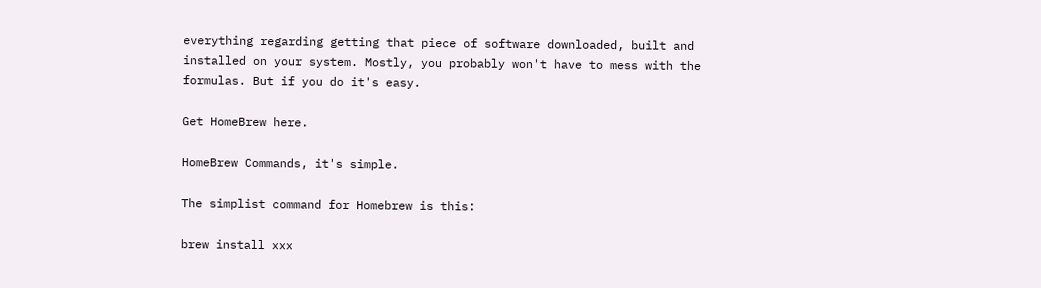everything regarding getting that piece of software downloaded, built and installed on your system. Mostly, you probably won't have to mess with the formulas. But if you do it's easy.

Get HomeBrew here.

HomeBrew Commands, it's simple.

The simplist command for Homebrew is this:

brew install xxx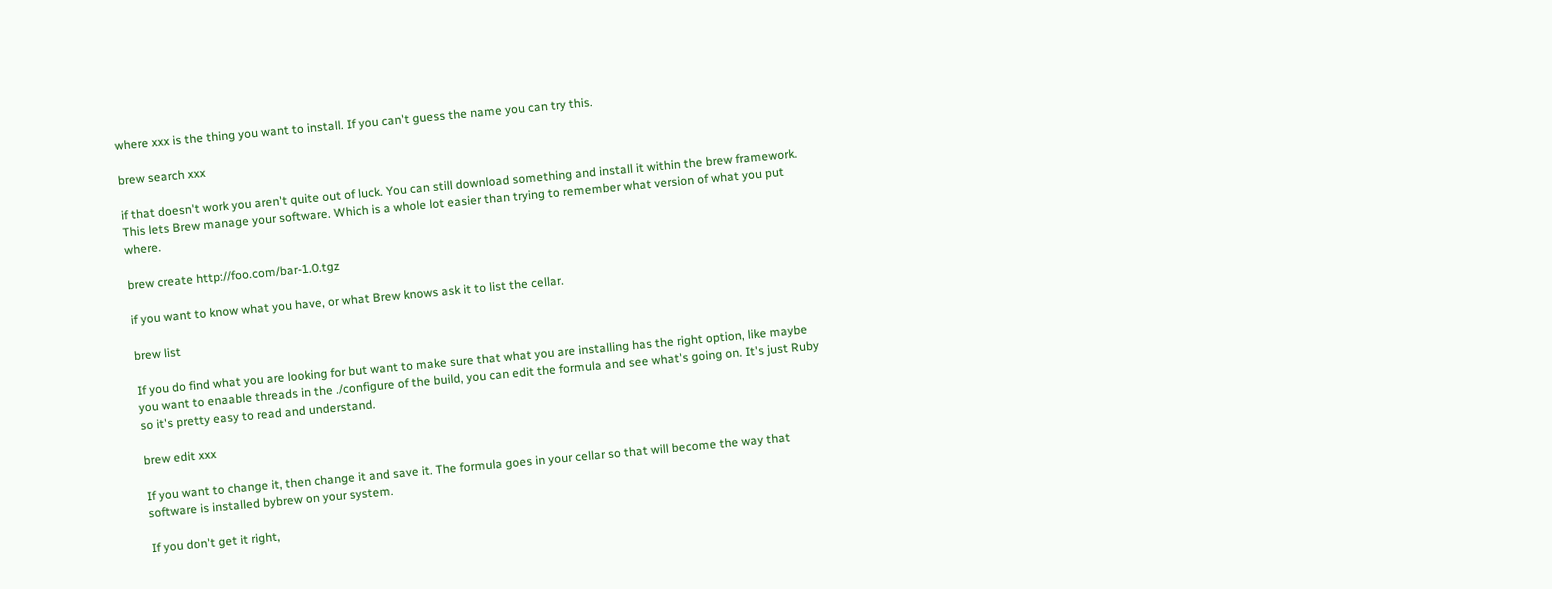where xxx is the thing you want to install. If you can't guess the name you can try this.

brew search xxx

if that doesn't work you aren't quite out of luck. You can still download something and install it within the brew framework. This lets Brew manage your software. Which is a whole lot easier than trying to remember what version of what you put where.

brew create http://foo.com/bar-1.0.tgz

if you want to know what you have, or what Brew knows ask it to list the cellar.

brew list

If you do find what you are looking for but want to make sure that what you are installing has the right option, like maybe you want to enaable threads in the ./configure of the build, you can edit the formula and see what's going on. It's just Ruby so it's pretty easy to read and understand.

brew edit xxx

If you want to change it, then change it and save it. The formula goes in your cellar so that will become the way that software is installed bybrew on your system.

If you don't get it right,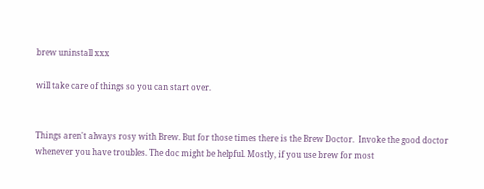brew uninstall xxx

will take care of things so you can start over.


Things aren't always rosy with Brew. But for those times there is the Brew Doctor.  Invoke the good doctor whenever you have troubles. The doc might be helpful. Mostly, if you use brew for most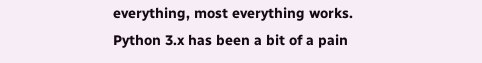everything, most everything works. Python 3.x has been a bit of a pain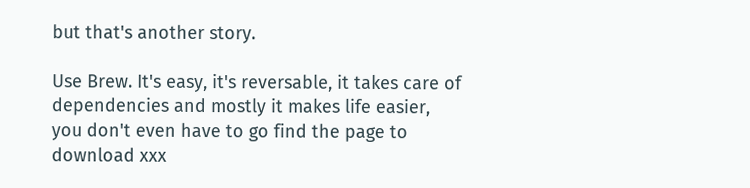but that's another story.

Use Brew. It's easy, it's reversable, it takes care of dependencies and mostly it makes life easier, you don't even have to go find the page to download xxx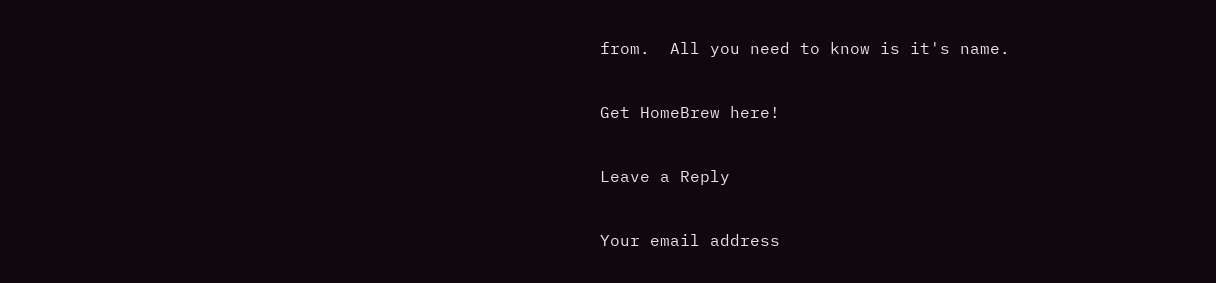from.  All you need to know is it's name.

Get HomeBrew here!

Leave a Reply

Your email address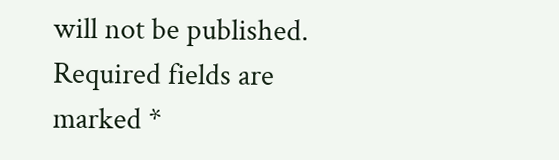will not be published. Required fields are marked *